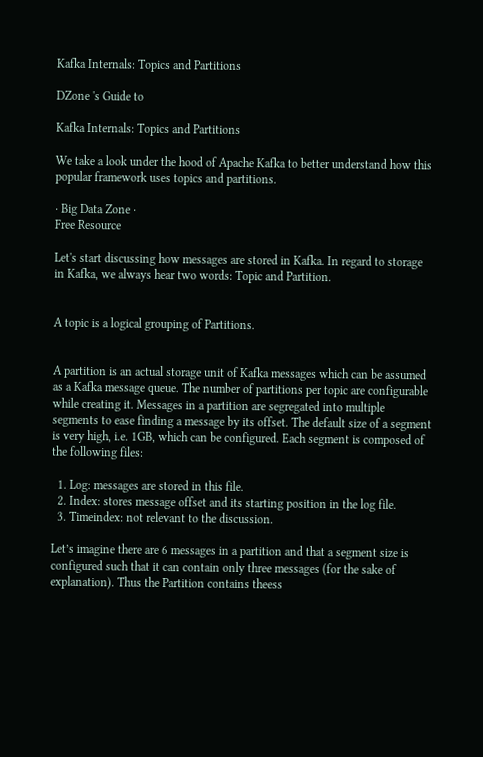Kafka Internals: Topics and Partitions

DZone 's Guide to

Kafka Internals: Topics and Partitions

We take a look under the hood of Apache Kafka to better understand how this popular framework uses topics and partitions.

· Big Data Zone ·
Free Resource

Let's start discussing how messages are stored in Kafka. In regard to storage in Kafka, we always hear two words: Topic and Partition.


A topic is a logical grouping of Partitions.


A partition is an actual storage unit of Kafka messages which can be assumed as a Kafka message queue. The number of partitions per topic are configurable while creating it. Messages in a partition are segregated into multiple segments to ease finding a message by its offset. The default size of a segment is very high, i.e. 1GB, which can be configured. Each segment is composed of the following files:

  1. Log: messages are stored in this file.
  2. Index: stores message offset and its starting position in the log file.
  3. Timeindex: not relevant to the discussion.

Let’s imagine there are 6 messages in a partition and that a segment size is configured such that it can contain only three messages (for the sake of explanation). Thus the Partition contains theess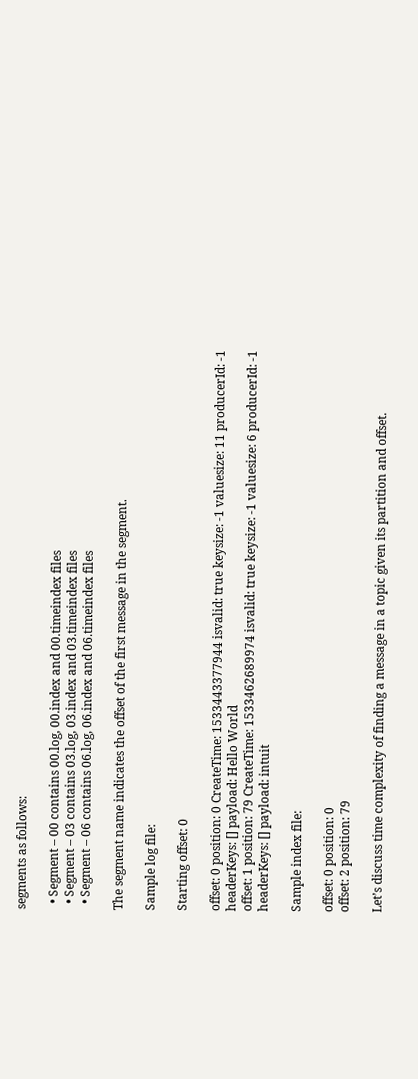segments as follows:

  • Segment – 00 contains 00.log, 00.index and 00.timeindex files
  • Segment – 03 contains 03.log, 03.index and 03.timeindex files
  • Segment – 06 contains 06.log, 06.index and 06.timeindex files

The segment name indicates the offset of the first message in the segment.

Sample log file:

Starting offset: 0

offset: 0 position: 0 CreateTime: 1533443377944 isvalid: true keysize: -1 valuesize: 11 producerId: -1 headerKeys: [] payload: Hello World
offset: 1 position: 79 CreateTime: 1533462689974 isvalid: true keysize: -1 valuesize: 6 producerId: -1 headerKeys: [] payload: intuit

Sample index file:

offset: 0 position: 0
offset: 2 position: 79

Let’s discuss time complexity of finding a message in a topic given its partition and offset.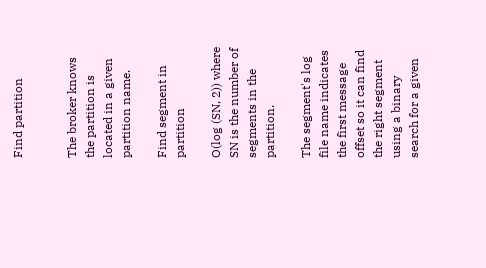Find partition


The broker knows the partition is located in a given partition name.

Find segment in partition

O(log (SN, 2)) where SN is the number of segments in the partition.

The segment's log file name indicates the first message offset so it can find the right segment using a binary search for a given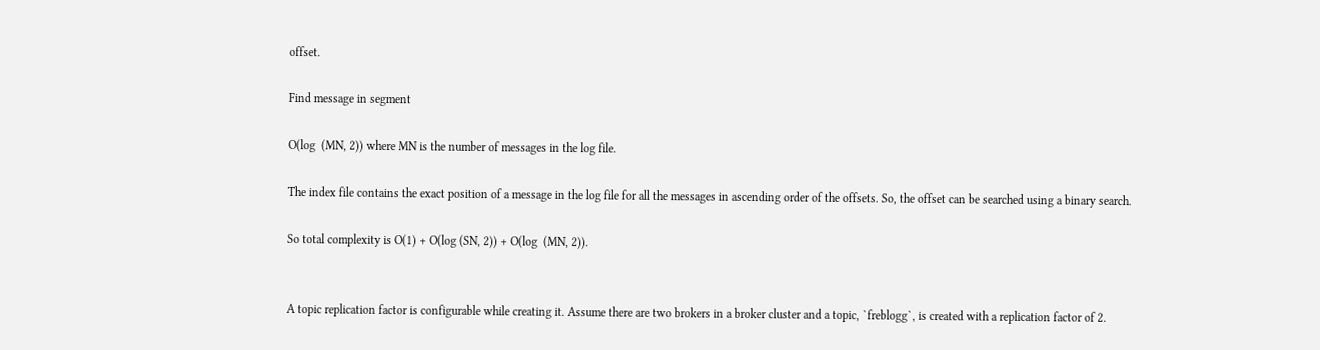offset.

Find message in segment

O(log  (MN, 2)) where MN is the number of messages in the log file.

The index file contains the exact position of a message in the log file for all the messages in ascending order of the offsets. So, the offset can be searched using a binary search.

So total complexity is O(1) + O(log (SN, 2)) + O(log  (MN, 2)).


A topic replication factor is configurable while creating it. Assume there are two brokers in a broker cluster and a topic, `freblogg`, is created with a replication factor of 2.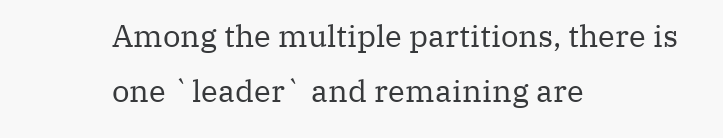Among the multiple partitions, there is one `leader` and remaining are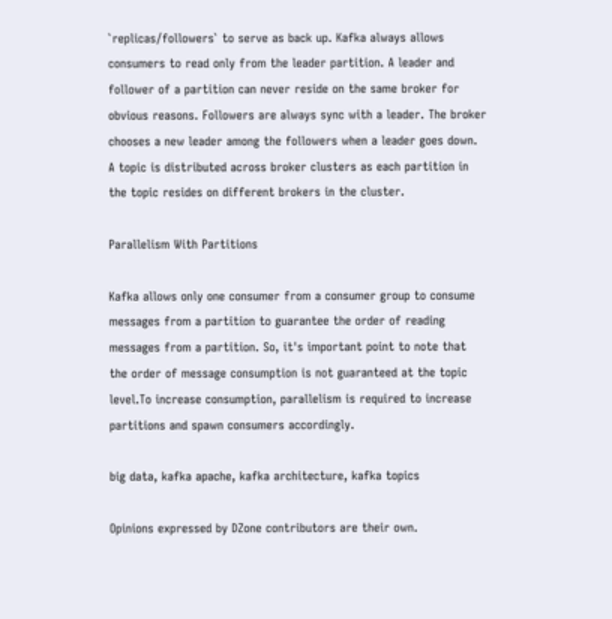`replicas/followers` to serve as back up. Kafka always allows consumers to read only from the leader partition. A leader and follower of a partition can never reside on the same broker for obvious reasons. Followers are always sync with a leader. The broker chooses a new leader among the followers when a leader goes down. A topic is distributed across broker clusters as each partition in the topic resides on different brokers in the cluster.

Parallelism With Partitions

Kafka allows only one consumer from a consumer group to consume messages from a partition to guarantee the order of reading messages from a partition. So, it's important point to note that the order of message consumption is not guaranteed at the topic level.To increase consumption, parallelism is required to increase partitions and spawn consumers accordingly.

big data, kafka apache, kafka architecture, kafka topics

Opinions expressed by DZone contributors are their own.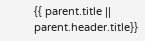{{ parent.title || parent.header.title}}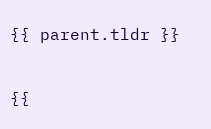{{ parent.tldr }}

{{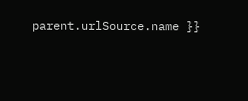parent.urlSource.name }}